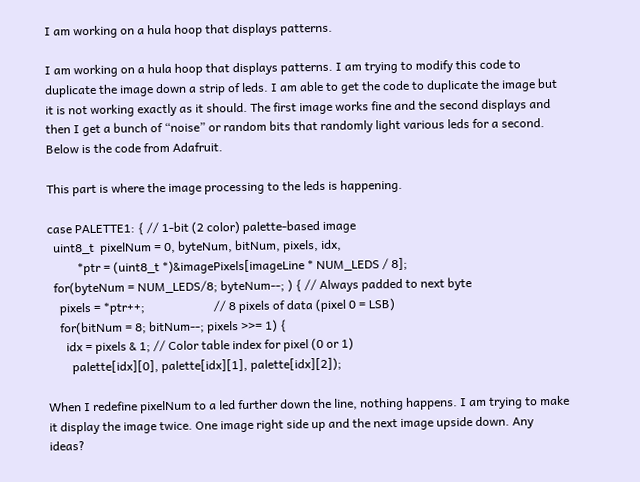I am working on a hula hoop that displays patterns.

I am working on a hula hoop that displays patterns. I am trying to modify this code to duplicate the image down a strip of leds. I am able to get the code to duplicate the image but it is not working exactly as it should. The first image works fine and the second displays and then I get a bunch of “noise” or random bits that randomly light various leds for a second. Below is the code from Adafruit.

This part is where the image processing to the leds is happening.

case PALETTE1: { // 1-bit (2 color) palette-based image
  uint8_t  pixelNum = 0, byteNum, bitNum, pixels, idx,
          *ptr = (uint8_t *)&imagePixels[imageLine * NUM_LEDS / 8];
  for(byteNum = NUM_LEDS/8; byteNum--; ) { // Always padded to next byte
    pixels = *ptr++;                       // 8 pixels of data (pixel 0 = LSB)
    for(bitNum = 8; bitNum--; pixels >>= 1) {
      idx = pixels & 1; // Color table index for pixel (0 or 1)
        palette[idx][0], palette[idx][1], palette[idx][2]);

When I redefine pixelNum to a led further down the line, nothing happens. I am trying to make it display the image twice. One image right side up and the next image upside down. Any ideas?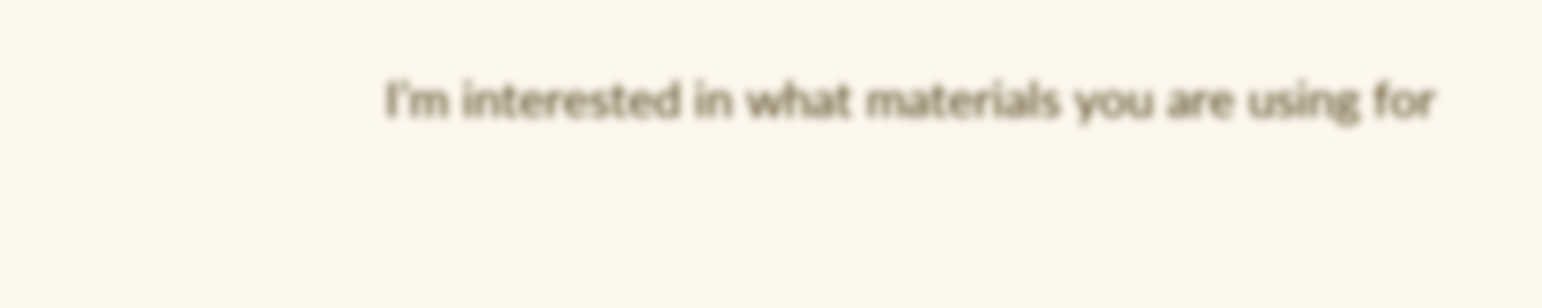I’m interested in what materials you are using for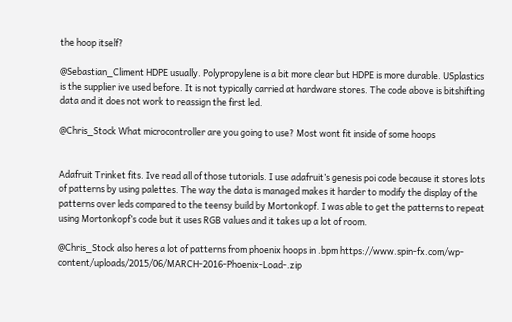the hoop itself?

@Sebastian_Climent HDPE usually. Polypropylene is a bit more clear but HDPE is more durable. USplastics is the supplier ive used before. It is not typically carried at hardware stores. The code above is bitshifting data and it does not work to reassign the first led.

@Chris_Stock What microcontroller are you going to use? Most wont fit inside of some hoops


Adafruit Trinket fits. Ive read all of those tutorials. I use adafruit’s genesis poi code because it stores lots of patterns by using palettes. The way the data is managed makes it harder to modify the display of the patterns over leds compared to the teensy build by Mortonkopf. I was able to get the patterns to repeat using Mortonkopf’s code but it uses RGB values and it takes up a lot of room.

@Chris_Stock also heres a lot of patterns from phoenix hoops in .bpm https://www.spin-fx.com/wp-content/uploads/2015/06/MARCH-2016-Phoenix-Load-.zip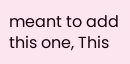meant to add this one, This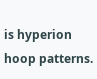is hyperion hoop patterns.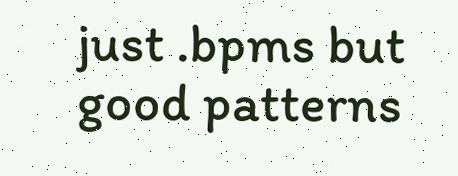just .bpms but good patterns